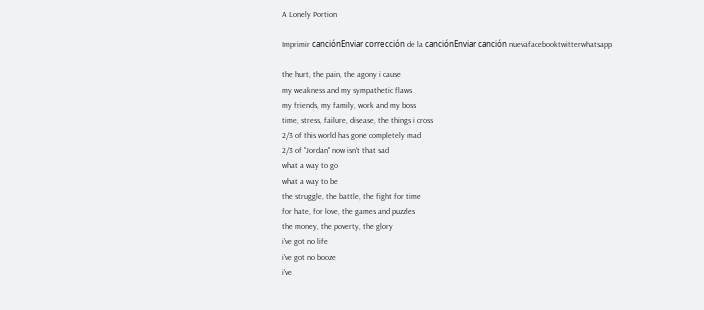A Lonely Portion

Imprimir canciónEnviar corrección de la canciónEnviar canción nuevafacebooktwitterwhatsapp

the hurt, the pain, the agony i cause
my weakness and my sympathetic flaws
my friends, my family, work and my boss
time, stress, failure, disease, the things i cross
2/3 of this world has gone completely mad
2/3 of "Jordan" now isn't that sad
what a way to go
what a way to be
the struggle, the battle, the fight for time
for hate, for love, the games and puzzles
the money, the poverty, the glory
i've got no life
i've got no booze
i've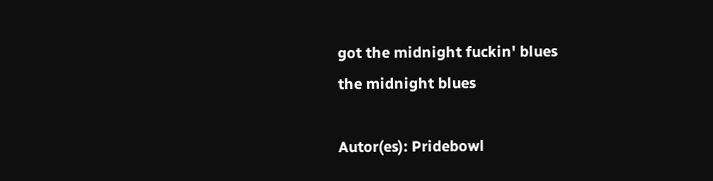got the midnight fuckin' blues
the midnight blues

Autor(es): Pridebowl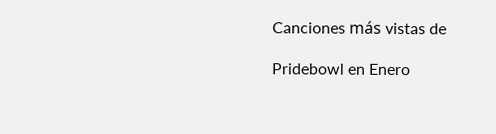Canciones más vistas de

Pridebowl en Enero